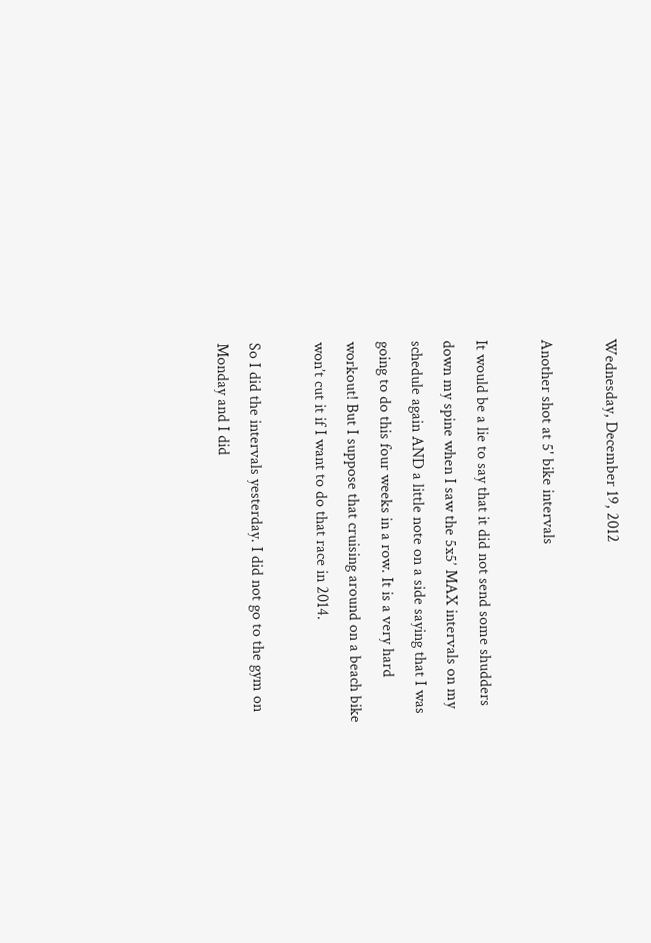Wednesday, December 19, 2012

Another shot at 5' bike intervals

It would be a lie to say that it did not send some shudders down my spine when I saw the 5x5’ MAX intervals on my schedule again AND a little note on a side saying that I was going to do this four weeks in a row. It is a very hard workout! But I suppose that cruising around on a beach bike won’t cut it if I want to do that race in 2014.

So I did the intervals yesterday. I did not go to the gym on Monday and I did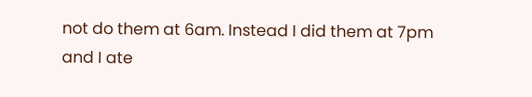not do them at 6am. Instead I did them at 7pm and I ate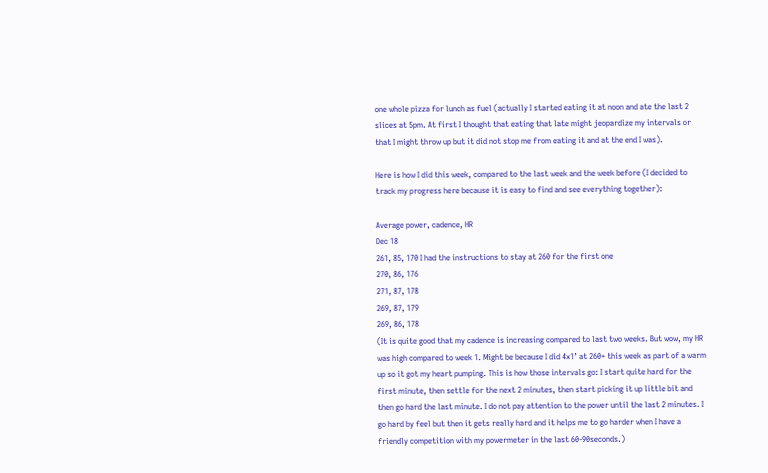one whole pizza for lunch as fuel (actually I started eating it at noon and ate the last 2 slices at 5pm. At first I thought that eating that late might jeopardize my intervals or that I might throw up but it did not stop me from eating it and at the end I was).

Here is how I did this week, compared to the last week and the week before (I decided to track my progress here because it is easy to find and see everything together):

Average power, cadence, HR
Dec 18
261, 85, 170 I had the instructions to stay at 260 for the first one
270, 86, 176
271, 87, 178
269, 87, 179
269, 86, 178
(It is quite good that my cadence is increasing compared to last two weeks. But wow, my HR was high compared to week 1. Might be because I did 4x1’ at 260+ this week as part of a warm up so it got my heart pumping. This is how those intervals go: I start quite hard for the first minute, then settle for the next 2 minutes, then start picking it up little bit and then go hard the last minute. I do not pay attention to the power until the last 2 minutes. I go hard by feel but then it gets really hard and it helps me to go harder when I have a friendly competition with my powermeter in the last 60-90seconds.)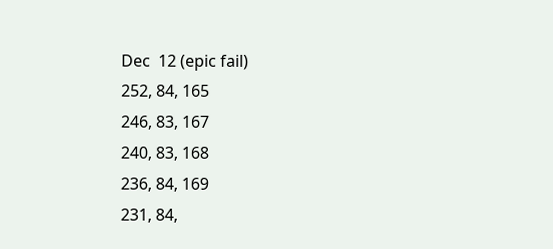Dec  12 (epic fail)
252, 84, 165
246, 83, 167
240, 83, 168
236, 84, 169
231, 84,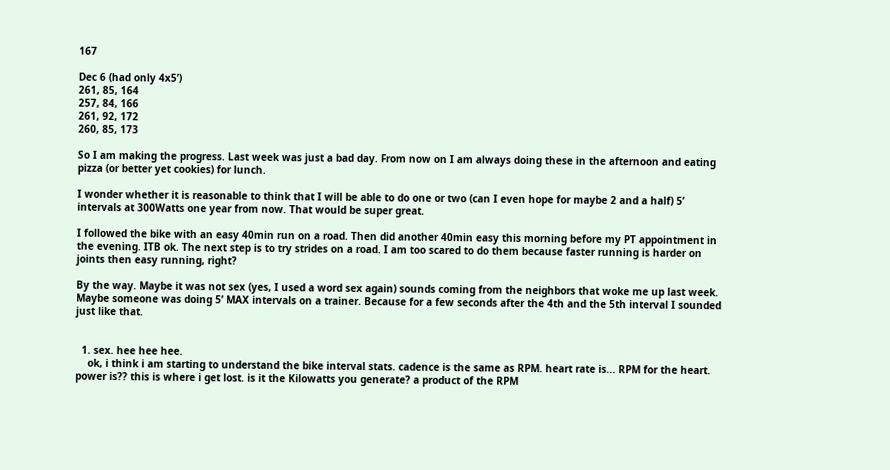167

Dec 6 (had only 4x5’)
261, 85, 164
257, 84, 166
261, 92, 172
260, 85, 173

So I am making the progress. Last week was just a bad day. From now on I am always doing these in the afternoon and eating pizza (or better yet cookies) for lunch.

I wonder whether it is reasonable to think that I will be able to do one or two (can I even hope for maybe 2 and a half) 5’ intervals at 300Watts one year from now. That would be super great.

I followed the bike with an easy 40min run on a road. Then did another 40min easy this morning before my PT appointment in the evening. ITB ok. The next step is to try strides on a road. I am too scared to do them because faster running is harder on joints then easy running, right?

By the way. Maybe it was not sex (yes, I used a word sex again) sounds coming from the neighbors that woke me up last week. Maybe someone was doing 5’ MAX intervals on a trainer. Because for a few seconds after the 4th and the 5th interval I sounded just like that.


  1. sex. hee hee hee.
    ok, i think i am starting to understand the bike interval stats. cadence is the same as RPM. heart rate is... RPM for the heart. power is?? this is where i get lost. is it the Kilowatts you generate? a product of the RPM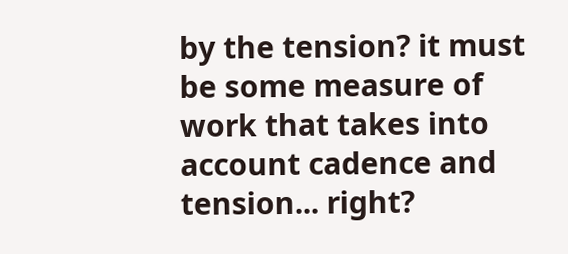by the tension? it must be some measure of work that takes into account cadence and tension... right?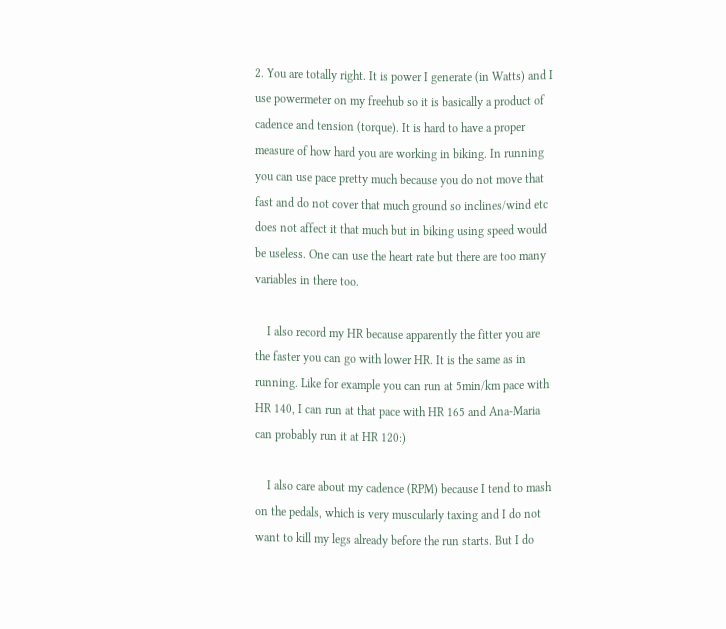2. You are totally right. It is power I generate (in Watts) and I use powermeter on my freehub so it is basically a product of cadence and tension (torque). It is hard to have a proper measure of how hard you are working in biking. In running you can use pace pretty much because you do not move that fast and do not cover that much ground so inclines/wind etc does not affect it that much but in biking using speed would be useless. One can use the heart rate but there are too many variables in there too.

    I also record my HR because apparently the fitter you are the faster you can go with lower HR. It is the same as in running. Like for example you can run at 5min/km pace with HR 140, I can run at that pace with HR 165 and Ana-Maria can probably run it at HR 120:)

    I also care about my cadence (RPM) because I tend to mash on the pedals, which is very muscularly taxing and I do not want to kill my legs already before the run starts. But I do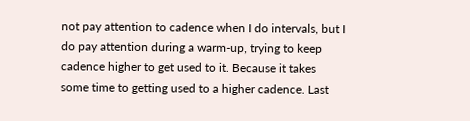not pay attention to cadence when I do intervals, but I do pay attention during a warm-up, trying to keep cadence higher to get used to it. Because it takes some time to getting used to a higher cadence. Last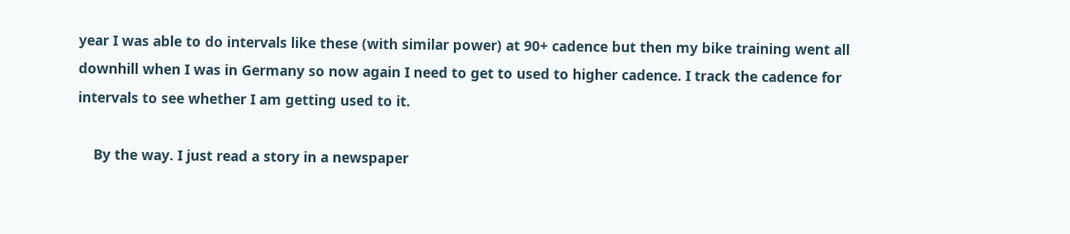year I was able to do intervals like these (with similar power) at 90+ cadence but then my bike training went all downhill when I was in Germany so now again I need to get to used to higher cadence. I track the cadence for intervals to see whether I am getting used to it.

    By the way. I just read a story in a newspaper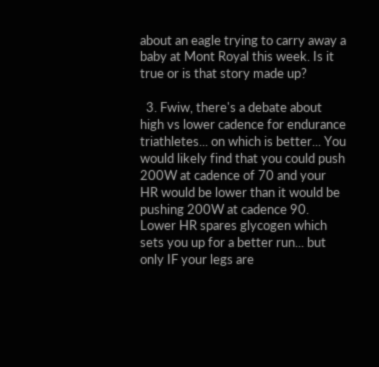about an eagle trying to carry away a baby at Mont Royal this week. Is it true or is that story made up?

  3. Fwiw, there's a debate about high vs lower cadence for endurance triathletes... on which is better... You would likely find that you could push 200W at cadence of 70 and your HR would be lower than it would be pushing 200W at cadence 90. Lower HR spares glycogen which sets you up for a better run... but only IF your legs are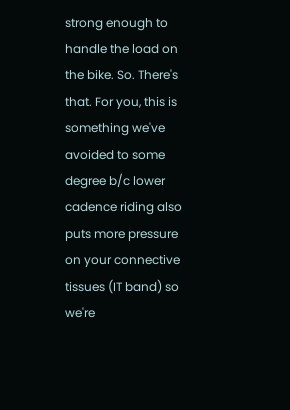strong enough to handle the load on the bike. So. There's that. For you, this is something we've avoided to some degree b/c lower cadence riding also puts more pressure on your connective tissues (IT band) so we're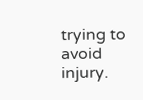trying to avoid injury.